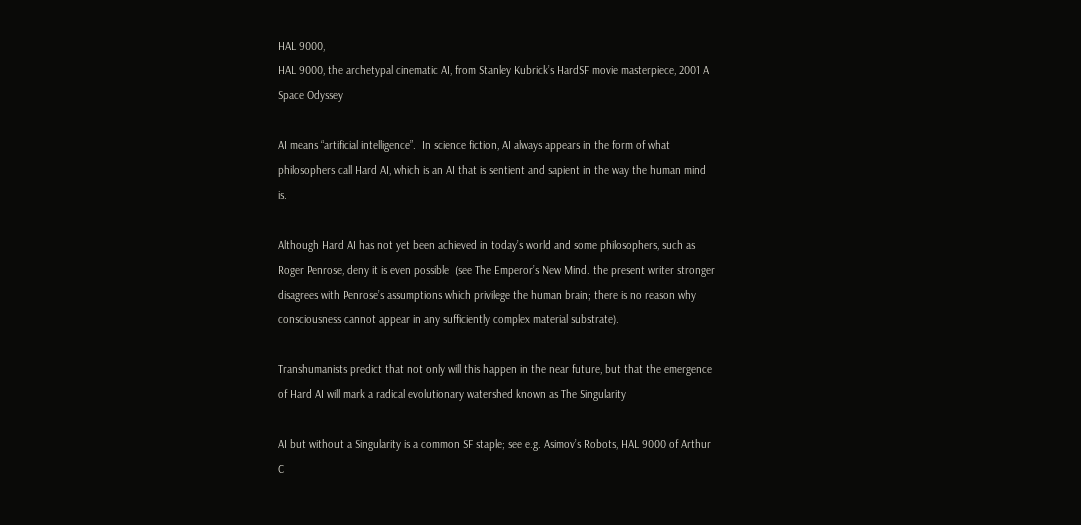HAL 9000,
HAL 9000, the archetypal cinematic AI, from Stanley Kubrick’s HardSF movie masterpiece, 2001 A Space Odyssey

AI means “artificial intelligence”.  In science fiction, AI always appears in the form of what philosophers call Hard AI, which is an AI that is sentient and sapient in the way the human mind is.

Although Hard AI has not yet been achieved in today’s world and some philosophers, such as Roger Penrose, deny it is even possible  (see The Emperor’s New Mind. the present writer stronger disagrees with Penrose’s assumptions which privilege the human brain; there is no reason why consciousness cannot appear in any sufficiently complex material substrate).

Transhumanists predict that not only will this happen in the near future, but that the emergence of Hard AI will mark a radical evolutionary watershed known as The Singularity

AI but without a Singularity is a common SF staple; see e.g. Asimov’s Robots, HAL 9000 of Arthur C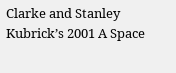Clarke and Stanley Kubrick’s 2001 A Space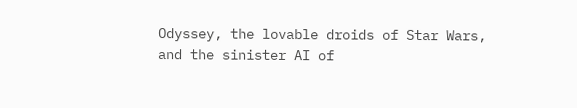Odyssey, the lovable droids of Star Wars, and the sinister AI of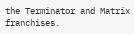the Terminator and Matrix franchises.